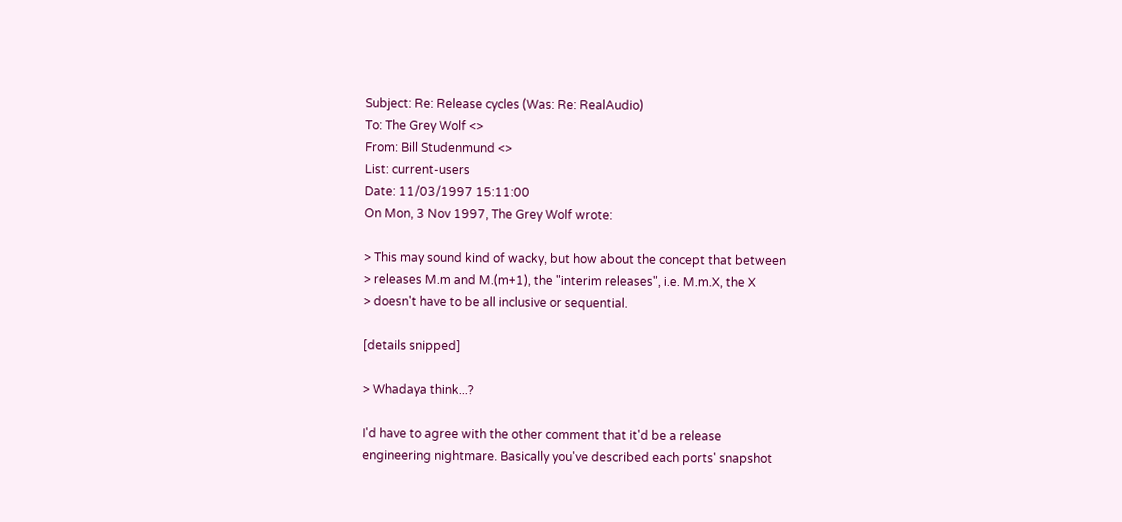Subject: Re: Release cycles (Was: Re: RealAudio)
To: The Grey Wolf <>
From: Bill Studenmund <>
List: current-users
Date: 11/03/1997 15:11:00
On Mon, 3 Nov 1997, The Grey Wolf wrote:

> This may sound kind of wacky, but how about the concept that between
> releases M.m and M.(m+1), the "interim releases", i.e. M.m.X, the X
> doesn't have to be all inclusive or sequential.

[details snipped]

> Whadaya think...?

I'd have to agree with the other comment that it'd be a release
engineering nightmare. Basically you've described each ports' snapshot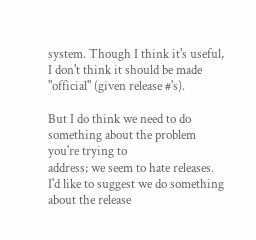system. Though I think it's useful, I don't think it should be made
"official" (given release #'s).

But I do think we need to do something about the problem you're trying to
address; we seem to hate releases. I'd like to suggest we do something
about the release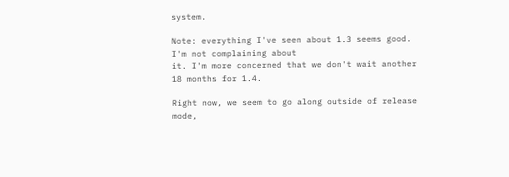system.

Note: everything I've seen about 1.3 seems good. I'm not complaining about
it. I'm more concerned that we don't wait another 18 months for 1.4.

Right now, we seem to go along outside of release mode,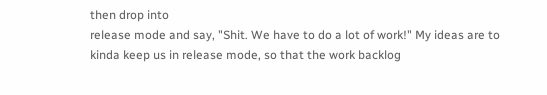then drop into
release mode and say, "Shit. We have to do a lot of work!" My ideas are to
kinda keep us in release mode, so that the work backlog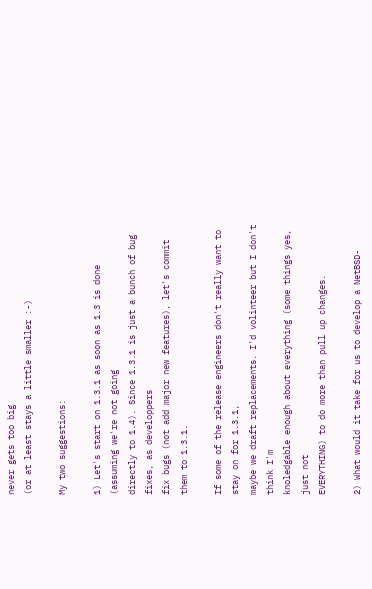never gets too big
(or at least stays a little smaller :-)

My two suggestions:

1) Let's start on 1.3.1 as soon as 1.3 is done (assuming we're not going
directly to 1.4). Since 1.3.1 is just a bunch of bug fixes, as developpers
fix bugs (not add major new features), let's commit them to 1.3.1.

If some of the release engineers don't really want to stay on for 1.3.1,
maybe we draft replacements. I'd volinteer but I don't think I'm
knoledgable enough about everything (some things yes, just not
EVERYTHING) to do more than pull up changes.

2) What would it take for us to develop a NetBSD-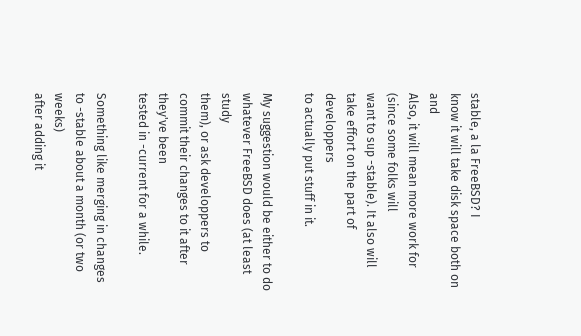stable, a la FreeBSD? I
know it will take disk space both on and
Also, it will mean more work for (since some folks will
want to sup -stable). It also will take effort on the part of developpers
to actually put stuff in it.

My suggestion would be either to do whatever FreeBSD does (at least study
them), or ask developpers to commit their changes to it after they've been
tested in -current for a while.

Something like merging in changes to -stable about a month (or two weeks)
after adding it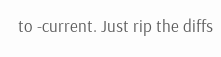to -current. Just rip the diffs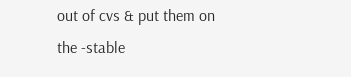out of cvs & put them on
the -stable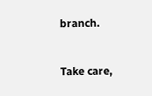branch.


Take care,